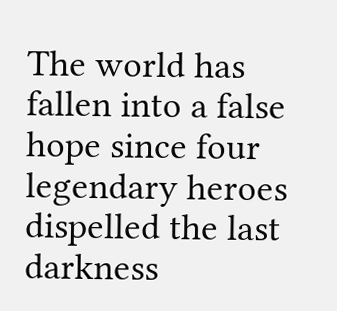The world has fallen into a false hope since four legendary heroes dispelled the last darkness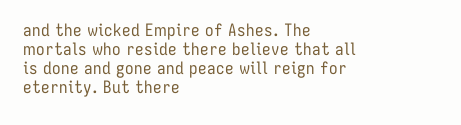and the wicked Empire of Ashes. The mortals who reside there believe that all is done and gone and peace will reign for eternity. But there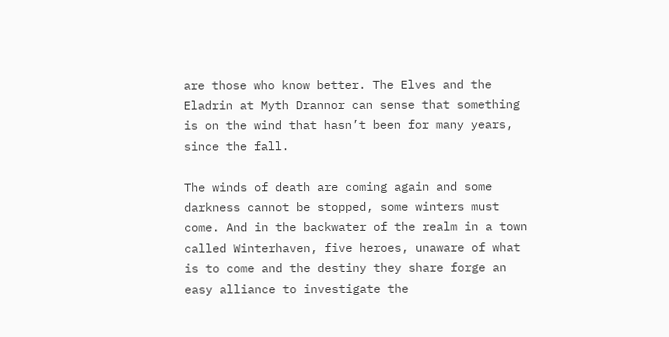are those who know better. The Elves and the Eladrin at Myth Drannor can sense that something is on the wind that hasn’t been for many years, since the fall.

The winds of death are coming again and some darkness cannot be stopped, some winters must come. And in the backwater of the realm in a town called Winterhaven, five heroes, unaware of what is to come and the destiny they share forge an easy alliance to investigate the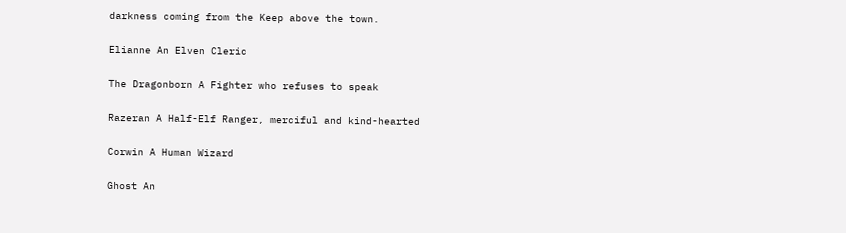darkness coming from the Keep above the town.

Elianne An Elven Cleric

The Dragonborn A Fighter who refuses to speak

Razeran A Half-Elf Ranger, merciful and kind-hearted

Corwin A Human Wizard

Ghost An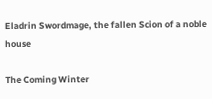Eladrin Swordmage, the fallen Scion of a noble house

The Coming Winter